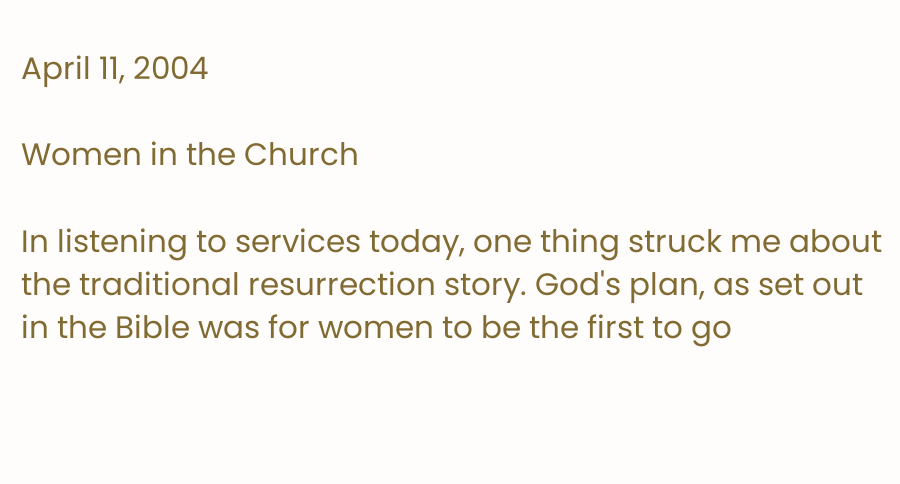April 11, 2004

Women in the Church

In listening to services today, one thing struck me about the traditional resurrection story. God's plan, as set out in the Bible was for women to be the first to go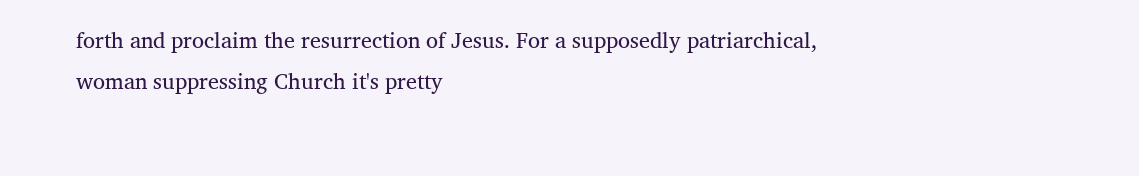forth and proclaim the resurrection of Jesus. For a supposedly patriarchical, woman suppressing Church it's pretty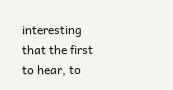interesting that the first to hear, to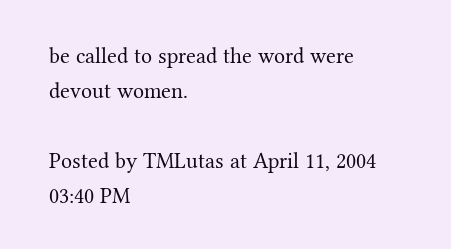be called to spread the word were devout women.

Posted by TMLutas at April 11, 2004 03:40 PM